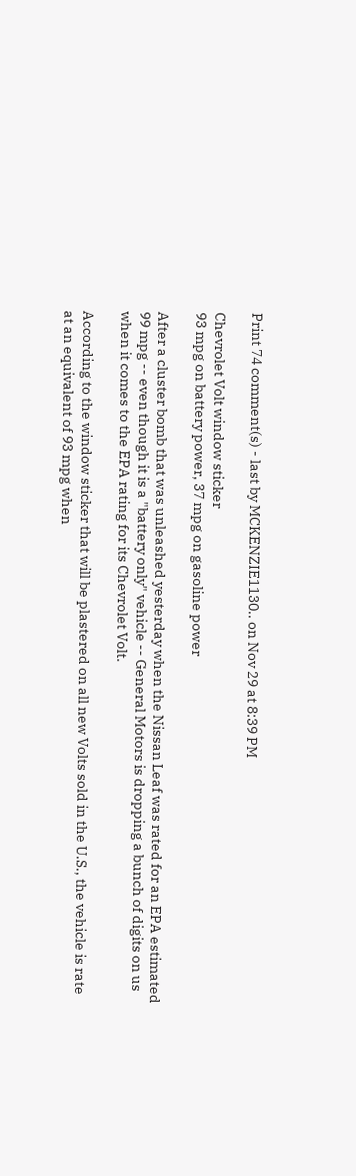Print 74 comment(s) - last by MCKENZIE1130.. on Nov 29 at 8:39 PM

Chevrolet Volt window sticker
93 mpg on battery power, 37 mpg on gasoline power

After a cluster bomb that was unleashed yesterday when the Nissan Leaf was rated for an EPA estimated 99 mpg -- even though it is a "battery only" vehicle -- General Motors is dropping a bunch of digits on us when it comes to the EPA rating for its Chevrolet Volt.

According to the window sticker that will be plastered on all new Volts sold in the U.S., the vehicle is rate at an equivalent of 93 mpg when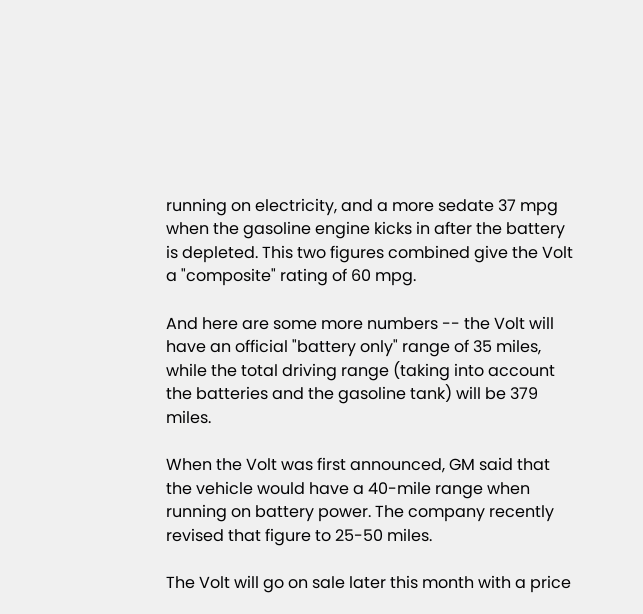running on electricity, and a more sedate 37 mpg when the gasoline engine kicks in after the battery is depleted. This two figures combined give the Volt a "composite" rating of 60 mpg.

And here are some more numbers -- the Volt will have an official "battery only" range of 35 miles, while the total driving range (taking into account the batteries and the gasoline tank) will be 379 miles.

When the Volt was first announced, GM said that the vehicle would have a 40-mile range when running on battery power. The company recently revised that figure to 25-50 miles.

The Volt will go on sale later this month with a price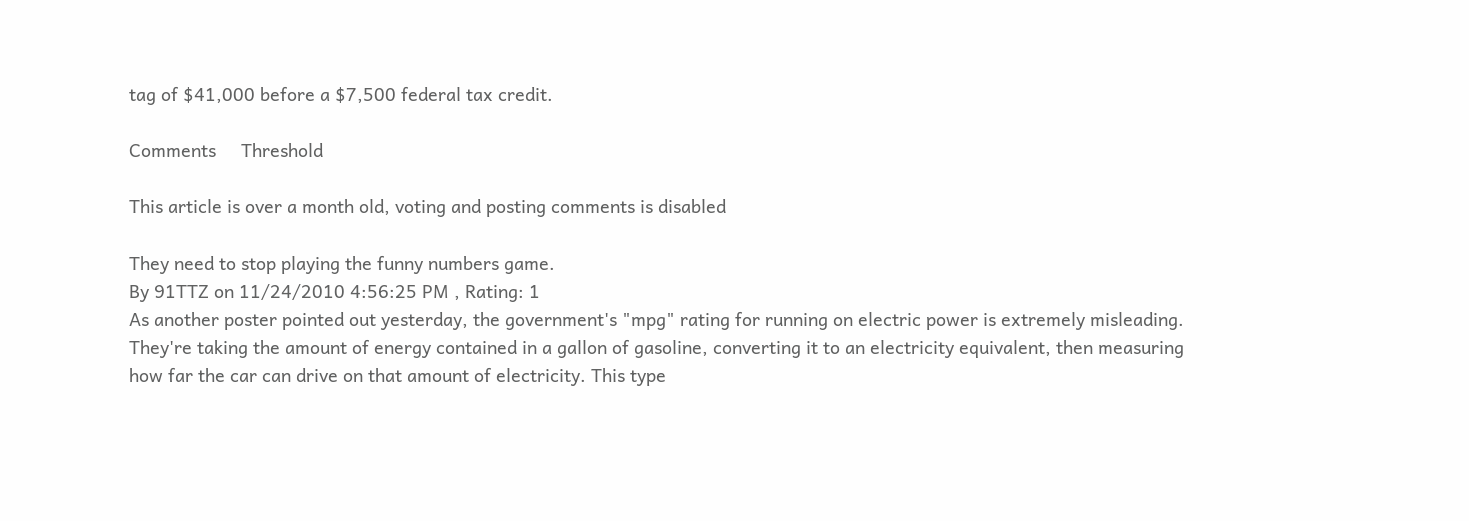tag of $41,000 before a $7,500 federal tax credit.

Comments     Threshold

This article is over a month old, voting and posting comments is disabled

They need to stop playing the funny numbers game.
By 91TTZ on 11/24/2010 4:56:25 PM , Rating: 1
As another poster pointed out yesterday, the government's "mpg" rating for running on electric power is extremely misleading. They're taking the amount of energy contained in a gallon of gasoline, converting it to an electricity equivalent, then measuring how far the car can drive on that amount of electricity. This type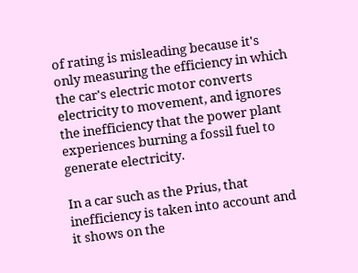of rating is misleading because it's only measuring the efficiency in which the car's electric motor converts electricity to movement, and ignores the inefficiency that the power plant experiences burning a fossil fuel to generate electricity.

In a car such as the Prius, that inefficiency is taken into account and it shows on the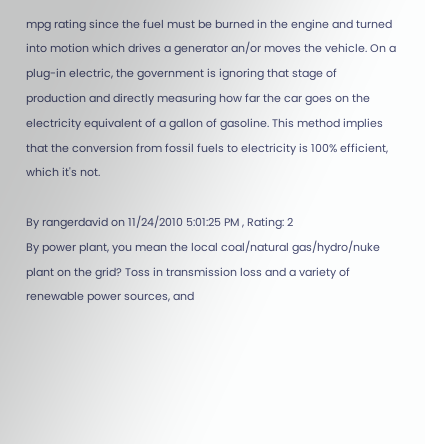mpg rating since the fuel must be burned in the engine and turned into motion which drives a generator an/or moves the vehicle. On a plug-in electric, the government is ignoring that stage of production and directly measuring how far the car goes on the electricity equivalent of a gallon of gasoline. This method implies that the conversion from fossil fuels to electricity is 100% efficient, which it's not.

By rangerdavid on 11/24/2010 5:01:25 PM , Rating: 2
By power plant, you mean the local coal/natural gas/hydro/nuke plant on the grid? Toss in transmission loss and a variety of renewable power sources, and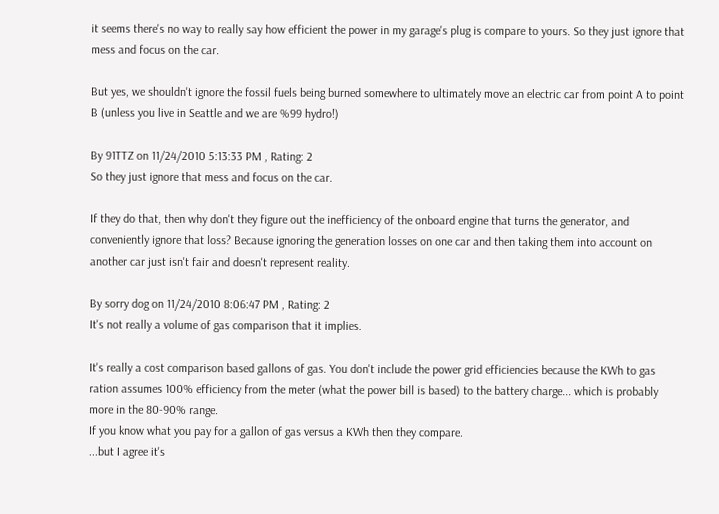it seems there's no way to really say how efficient the power in my garage's plug is compare to yours. So they just ignore that mess and focus on the car.

But yes, we shouldn't ignore the fossil fuels being burned somewhere to ultimately move an electric car from point A to point B (unless you live in Seattle and we are %99 hydro!)

By 91TTZ on 11/24/2010 5:13:33 PM , Rating: 2
So they just ignore that mess and focus on the car.

If they do that, then why don't they figure out the inefficiency of the onboard engine that turns the generator, and conveniently ignore that loss? Because ignoring the generation losses on one car and then taking them into account on another car just isn't fair and doesn't represent reality.

By sorry dog on 11/24/2010 8:06:47 PM , Rating: 2
It's not really a volume of gas comparison that it implies.

It's really a cost comparison based gallons of gas. You don't include the power grid efficiencies because the KWh to gas ration assumes 100% efficiency from the meter (what the power bill is based) to the battery charge... which is probably more in the 80-90% range.
If you know what you pay for a gallon of gas versus a KWh then they compare.
...but I agree it's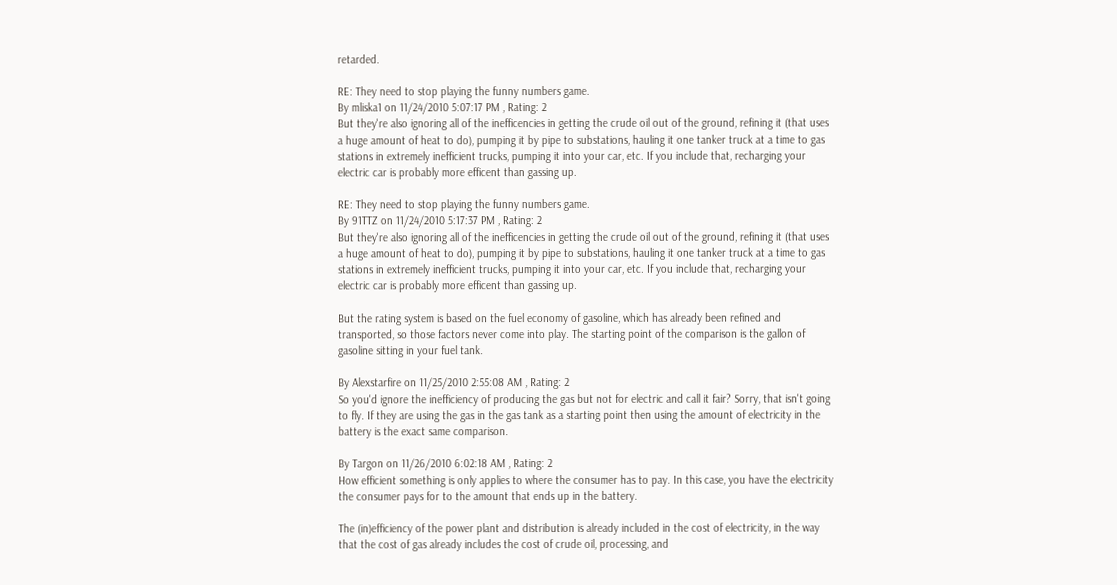retarded.

RE: They need to stop playing the funny numbers game.
By mliska1 on 11/24/2010 5:07:17 PM , Rating: 2
But they're also ignoring all of the inefficencies in getting the crude oil out of the ground, refining it (that uses a huge amount of heat to do), pumping it by pipe to substations, hauling it one tanker truck at a time to gas stations in extremely inefficient trucks, pumping it into your car, etc. If you include that, recharging your electric car is probably more efficent than gassing up.

RE: They need to stop playing the funny numbers game.
By 91TTZ on 11/24/2010 5:17:37 PM , Rating: 2
But they're also ignoring all of the inefficencies in getting the crude oil out of the ground, refining it (that uses a huge amount of heat to do), pumping it by pipe to substations, hauling it one tanker truck at a time to gas stations in extremely inefficient trucks, pumping it into your car, etc. If you include that, recharging your electric car is probably more efficent than gassing up.

But the rating system is based on the fuel economy of gasoline, which has already been refined and transported, so those factors never come into play. The starting point of the comparison is the gallon of gasoline sitting in your fuel tank.

By Alexstarfire on 11/25/2010 2:55:08 AM , Rating: 2
So you'd ignore the inefficiency of producing the gas but not for electric and call it fair? Sorry, that isn't going to fly. If they are using the gas in the gas tank as a starting point then using the amount of electricity in the battery is the exact same comparison.

By Targon on 11/26/2010 6:02:18 AM , Rating: 2
How efficient something is only applies to where the consumer has to pay. In this case, you have the electricity the consumer pays for to the amount that ends up in the battery.

The (in)efficiency of the power plant and distribution is already included in the cost of electricity, in the way that the cost of gas already includes the cost of crude oil, processing, and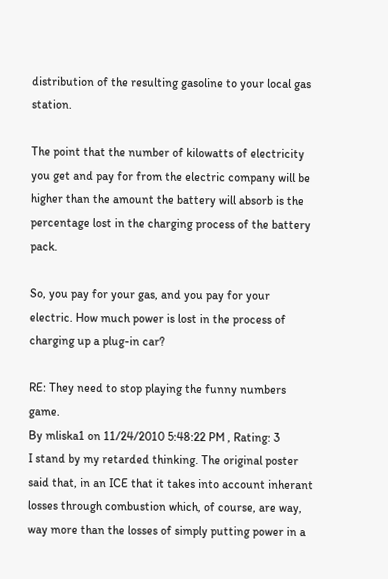distribution of the resulting gasoline to your local gas station.

The point that the number of kilowatts of electricity you get and pay for from the electric company will be higher than the amount the battery will absorb is the percentage lost in the charging process of the battery pack.

So, you pay for your gas, and you pay for your electric. How much power is lost in the process of charging up a plug-in car?

RE: They need to stop playing the funny numbers game.
By mliska1 on 11/24/2010 5:48:22 PM , Rating: 3
I stand by my retarded thinking. The original poster said that, in an ICE that it takes into account inherant losses through combustion which, of course, are way, way more than the losses of simply putting power in a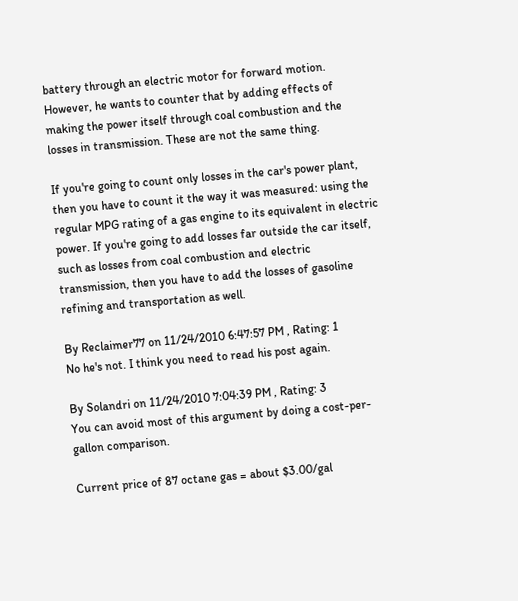battery through an electric motor for forward motion. However, he wants to counter that by adding effects of making the power itself through coal combustion and the losses in transmission. These are not the same thing.

If you're going to count only losses in the car's power plant, then you have to count it the way it was measured: using the regular MPG rating of a gas engine to its equivalent in electric power. If you're going to add losses far outside the car itself, such as losses from coal combustion and electric transmission, then you have to add the losses of gasoline refining and transportation as well.

By Reclaimer77 on 11/24/2010 6:47:57 PM , Rating: 1
No he's not. I think you need to read his post again.

By Solandri on 11/24/2010 7:04:39 PM , Rating: 3
You can avoid most of this argument by doing a cost-per-gallon comparison.

Current price of 87 octane gas = about $3.00/gal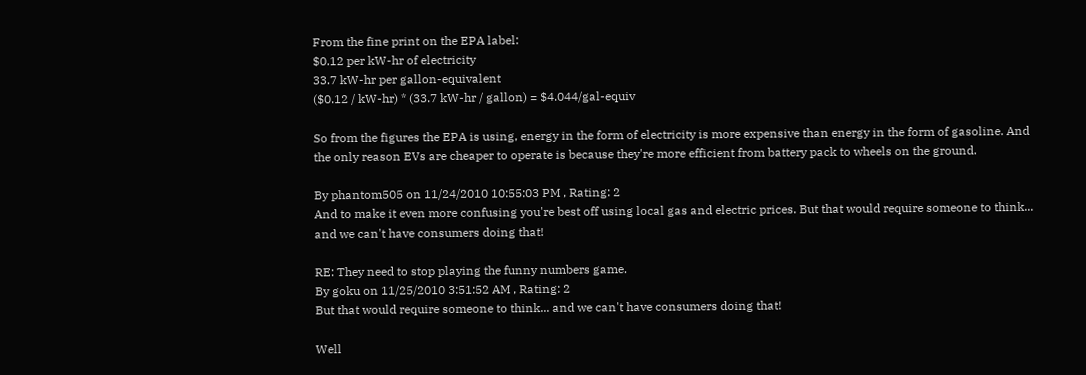From the fine print on the EPA label:
$0.12 per kW-hr of electricity
33.7 kW-hr per gallon-equivalent
($0.12 / kW-hr) * (33.7 kW-hr / gallon) = $4.044/gal-equiv

So from the figures the EPA is using, energy in the form of electricity is more expensive than energy in the form of gasoline. And the only reason EVs are cheaper to operate is because they're more efficient from battery pack to wheels on the ground.

By phantom505 on 11/24/2010 10:55:03 PM , Rating: 2
And to make it even more confusing you're best off using local gas and electric prices. But that would require someone to think... and we can't have consumers doing that!

RE: They need to stop playing the funny numbers game.
By goku on 11/25/2010 3:51:52 AM , Rating: 2
But that would require someone to think... and we can't have consumers doing that!

Well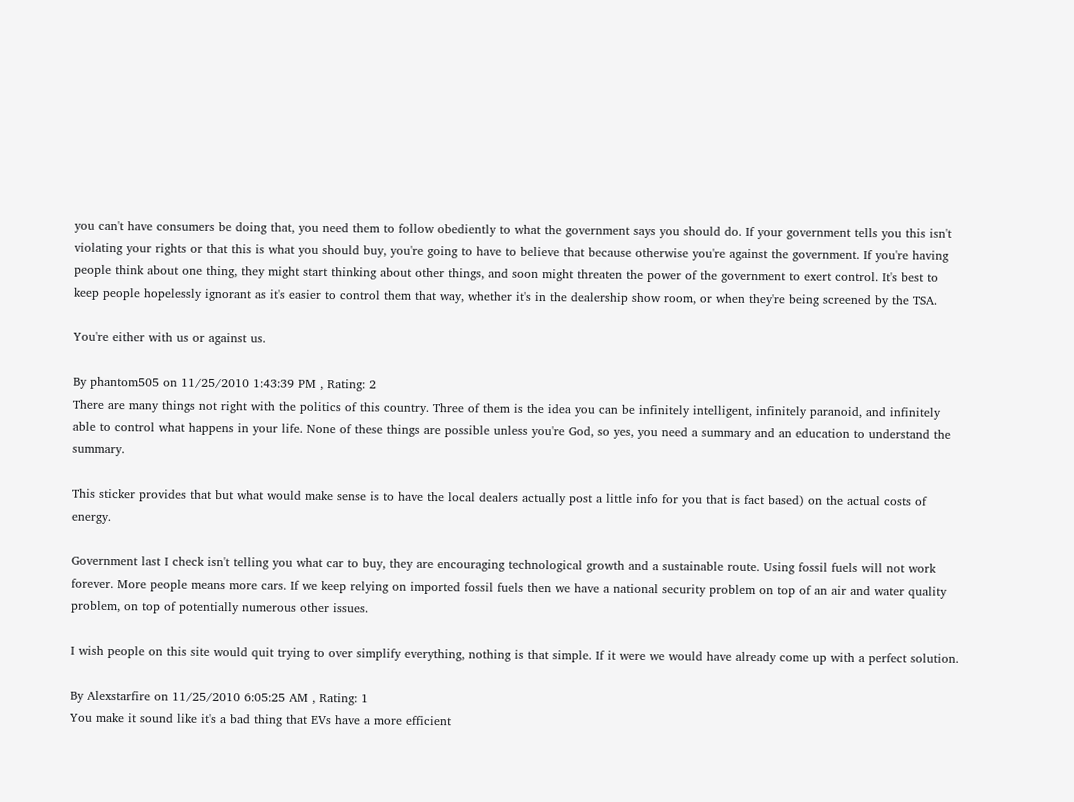you can't have consumers be doing that, you need them to follow obediently to what the government says you should do. If your government tells you this isn't violating your rights or that this is what you should buy, you're going to have to believe that because otherwise you're against the government. If you're having people think about one thing, they might start thinking about other things, and soon might threaten the power of the government to exert control. It's best to keep people hopelessly ignorant as it's easier to control them that way, whether it's in the dealership show room, or when they're being screened by the TSA.

You're either with us or against us.

By phantom505 on 11/25/2010 1:43:39 PM , Rating: 2
There are many things not right with the politics of this country. Three of them is the idea you can be infinitely intelligent, infinitely paranoid, and infinitely able to control what happens in your life. None of these things are possible unless you're God, so yes, you need a summary and an education to understand the summary.

This sticker provides that but what would make sense is to have the local dealers actually post a little info for you that is fact based) on the actual costs of energy.

Government last I check isn't telling you what car to buy, they are encouraging technological growth and a sustainable route. Using fossil fuels will not work forever. More people means more cars. If we keep relying on imported fossil fuels then we have a national security problem on top of an air and water quality problem, on top of potentially numerous other issues.

I wish people on this site would quit trying to over simplify everything, nothing is that simple. If it were we would have already come up with a perfect solution.

By Alexstarfire on 11/25/2010 6:05:25 AM , Rating: 1
You make it sound like it's a bad thing that EVs have a more efficient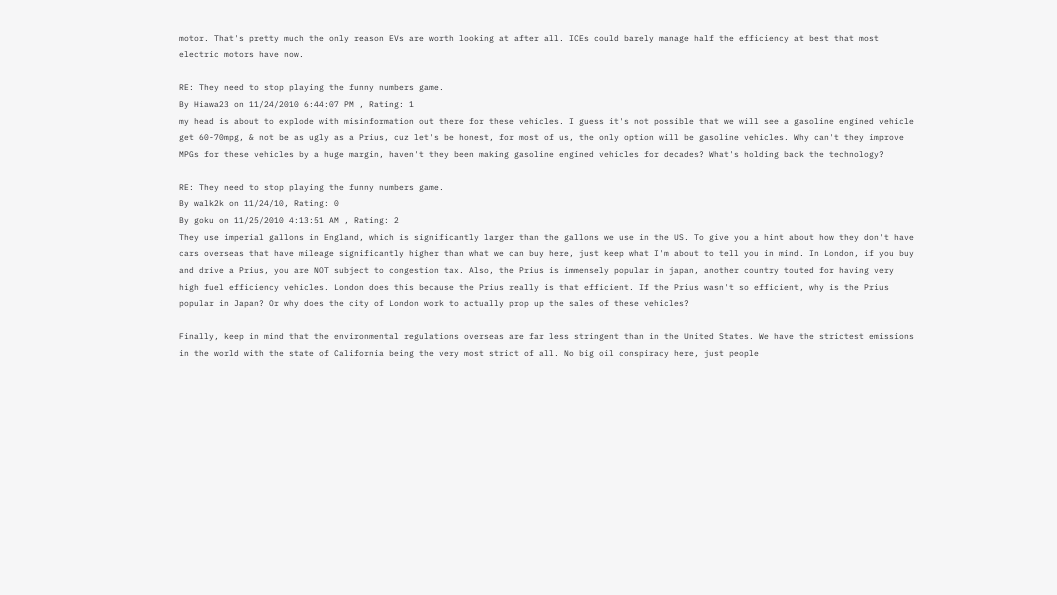motor. That's pretty much the only reason EVs are worth looking at after all. ICEs could barely manage half the efficiency at best that most electric motors have now.

RE: They need to stop playing the funny numbers game.
By Hiawa23 on 11/24/2010 6:44:07 PM , Rating: 1
my head is about to explode with misinformation out there for these vehicles. I guess it's not possible that we will see a gasoline engined vehicle get 60-70mpg, & not be as ugly as a Prius, cuz let's be honest, for most of us, the only option will be gasoline vehicles. Why can't they improve MPGs for these vehicles by a huge margin, haven't they been making gasoline engined vehicles for decades? What's holding back the technology?

RE: They need to stop playing the funny numbers game.
By walk2k on 11/24/10, Rating: 0
By goku on 11/25/2010 4:13:51 AM , Rating: 2
They use imperial gallons in England, which is significantly larger than the gallons we use in the US. To give you a hint about how they don't have cars overseas that have mileage significantly higher than what we can buy here, just keep what I'm about to tell you in mind. In London, if you buy and drive a Prius, you are NOT subject to congestion tax. Also, the Prius is immensely popular in japan, another country touted for having very high fuel efficiency vehicles. London does this because the Prius really is that efficient. If the Prius wasn't so efficient, why is the Prius popular in Japan? Or why does the city of London work to actually prop up the sales of these vehicles?

Finally, keep in mind that the environmental regulations overseas are far less stringent than in the United States. We have the strictest emissions in the world with the state of California being the very most strict of all. No big oil conspiracy here, just people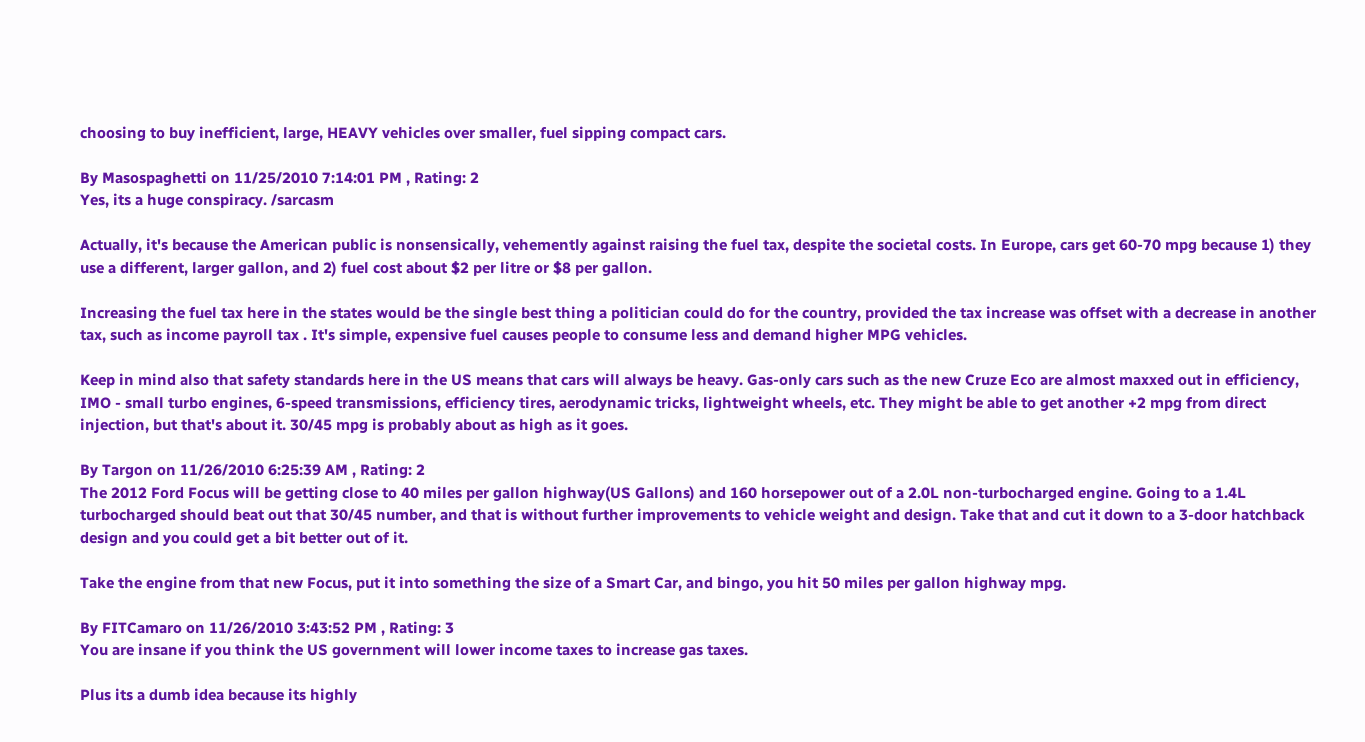choosing to buy inefficient, large, HEAVY vehicles over smaller, fuel sipping compact cars.

By Masospaghetti on 11/25/2010 7:14:01 PM , Rating: 2
Yes, its a huge conspiracy. /sarcasm

Actually, it's because the American public is nonsensically, vehemently against raising the fuel tax, despite the societal costs. In Europe, cars get 60-70 mpg because 1) they use a different, larger gallon, and 2) fuel cost about $2 per litre or $8 per gallon.

Increasing the fuel tax here in the states would be the single best thing a politician could do for the country, provided the tax increase was offset with a decrease in another tax, such as income payroll tax . It's simple, expensive fuel causes people to consume less and demand higher MPG vehicles.

Keep in mind also that safety standards here in the US means that cars will always be heavy. Gas-only cars such as the new Cruze Eco are almost maxxed out in efficiency, IMO - small turbo engines, 6-speed transmissions, efficiency tires, aerodynamic tricks, lightweight wheels, etc. They might be able to get another +2 mpg from direct injection, but that's about it. 30/45 mpg is probably about as high as it goes.

By Targon on 11/26/2010 6:25:39 AM , Rating: 2
The 2012 Ford Focus will be getting close to 40 miles per gallon highway(US Gallons) and 160 horsepower out of a 2.0L non-turbocharged engine. Going to a 1.4L turbocharged should beat out that 30/45 number, and that is without further improvements to vehicle weight and design. Take that and cut it down to a 3-door hatchback design and you could get a bit better out of it.

Take the engine from that new Focus, put it into something the size of a Smart Car, and bingo, you hit 50 miles per gallon highway mpg.

By FITCamaro on 11/26/2010 3:43:52 PM , Rating: 3
You are insane if you think the US government will lower income taxes to increase gas taxes.

Plus its a dumb idea because its highly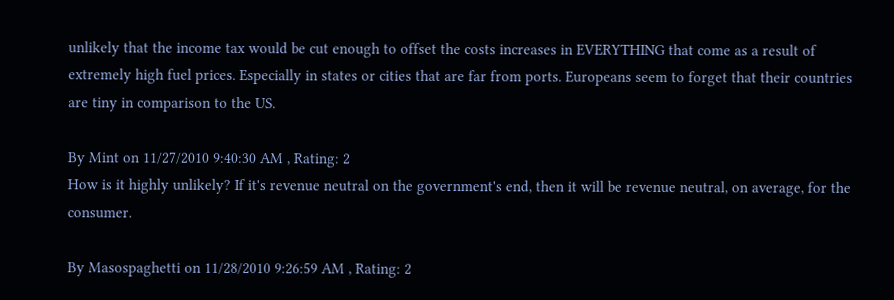unlikely that the income tax would be cut enough to offset the costs increases in EVERYTHING that come as a result of extremely high fuel prices. Especially in states or cities that are far from ports. Europeans seem to forget that their countries are tiny in comparison to the US.

By Mint on 11/27/2010 9:40:30 AM , Rating: 2
How is it highly unlikely? If it's revenue neutral on the government's end, then it will be revenue neutral, on average, for the consumer.

By Masospaghetti on 11/28/2010 9:26:59 AM , Rating: 2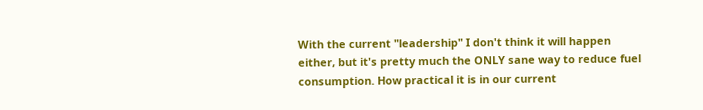With the current "leadership" I don't think it will happen either, but it's pretty much the ONLY sane way to reduce fuel consumption. How practical it is in our current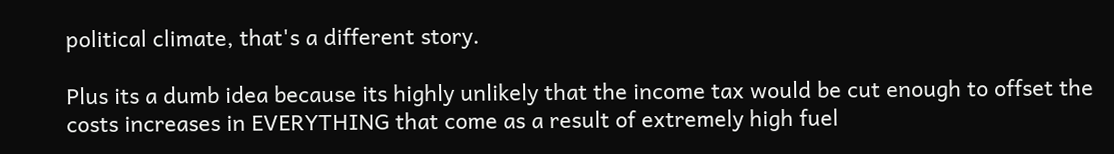political climate, that's a different story.

Plus its a dumb idea because its highly unlikely that the income tax would be cut enough to offset the costs increases in EVERYTHING that come as a result of extremely high fuel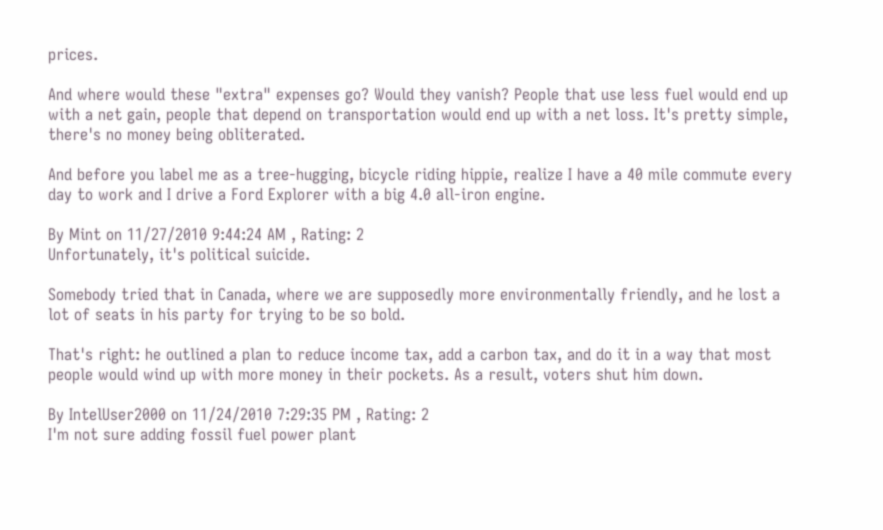prices.

And where would these "extra" expenses go? Would they vanish? People that use less fuel would end up with a net gain, people that depend on transportation would end up with a net loss. It's pretty simple, there's no money being obliterated.

And before you label me as a tree-hugging, bicycle riding hippie, realize I have a 40 mile commute every day to work and I drive a Ford Explorer with a big 4.0 all-iron engine.

By Mint on 11/27/2010 9:44:24 AM , Rating: 2
Unfortunately, it's political suicide.

Somebody tried that in Canada, where we are supposedly more environmentally friendly, and he lost a lot of seats in his party for trying to be so bold.

That's right: he outlined a plan to reduce income tax, add a carbon tax, and do it in a way that most people would wind up with more money in their pockets. As a result, voters shut him down.

By IntelUser2000 on 11/24/2010 7:29:35 PM , Rating: 2
I'm not sure adding fossil fuel power plant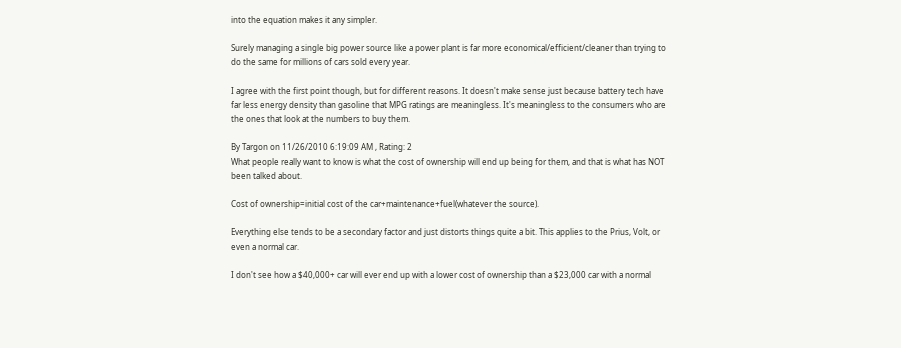into the equation makes it any simpler.

Surely managing a single big power source like a power plant is far more economical/efficient/cleaner than trying to do the same for millions of cars sold every year.

I agree with the first point though, but for different reasons. It doesn't make sense just because battery tech have far less energy density than gasoline that MPG ratings are meaningless. It's meaningless to the consumers who are the ones that look at the numbers to buy them.

By Targon on 11/26/2010 6:19:09 AM , Rating: 2
What people really want to know is what the cost of ownership will end up being for them, and that is what has NOT been talked about.

Cost of ownership=initial cost of the car+maintenance+fuel(whatever the source).

Everything else tends to be a secondary factor and just distorts things quite a bit. This applies to the Prius, Volt, or even a normal car.

I don't see how a $40,000+ car will ever end up with a lower cost of ownership than a $23,000 car with a normal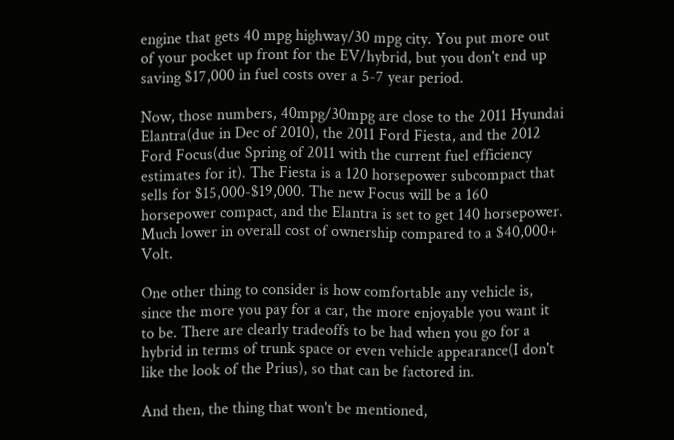engine that gets 40 mpg highway/30 mpg city. You put more out of your pocket up front for the EV/hybrid, but you don't end up saving $17,000 in fuel costs over a 5-7 year period.

Now, those numbers, 40mpg/30mpg are close to the 2011 Hyundai Elantra(due in Dec of 2010), the 2011 Ford Fiesta, and the 2012 Ford Focus(due Spring of 2011 with the current fuel efficiency estimates for it). The Fiesta is a 120 horsepower subcompact that sells for $15,000-$19,000. The new Focus will be a 160 horsepower compact, and the Elantra is set to get 140 horsepower. Much lower in overall cost of ownership compared to a $40,000+ Volt.

One other thing to consider is how comfortable any vehicle is, since the more you pay for a car, the more enjoyable you want it to be. There are clearly tradeoffs to be had when you go for a hybrid in terms of trunk space or even vehicle appearance(I don't like the look of the Prius), so that can be factored in.

And then, the thing that won't be mentioned,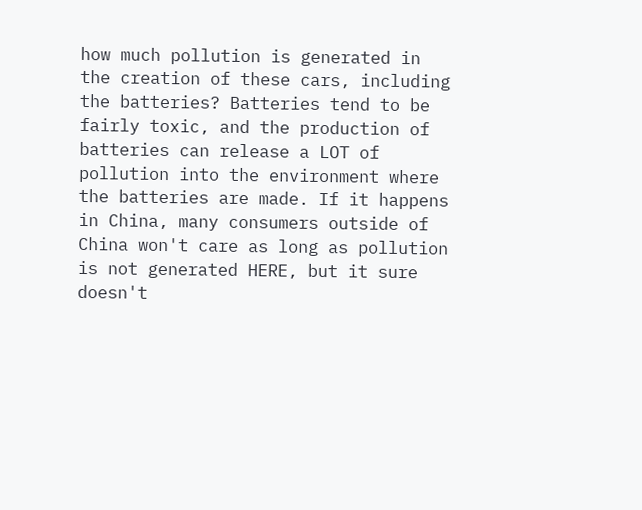how much pollution is generated in the creation of these cars, including the batteries? Batteries tend to be fairly toxic, and the production of batteries can release a LOT of pollution into the environment where the batteries are made. If it happens in China, many consumers outside of China won't care as long as pollution is not generated HERE, but it sure doesn't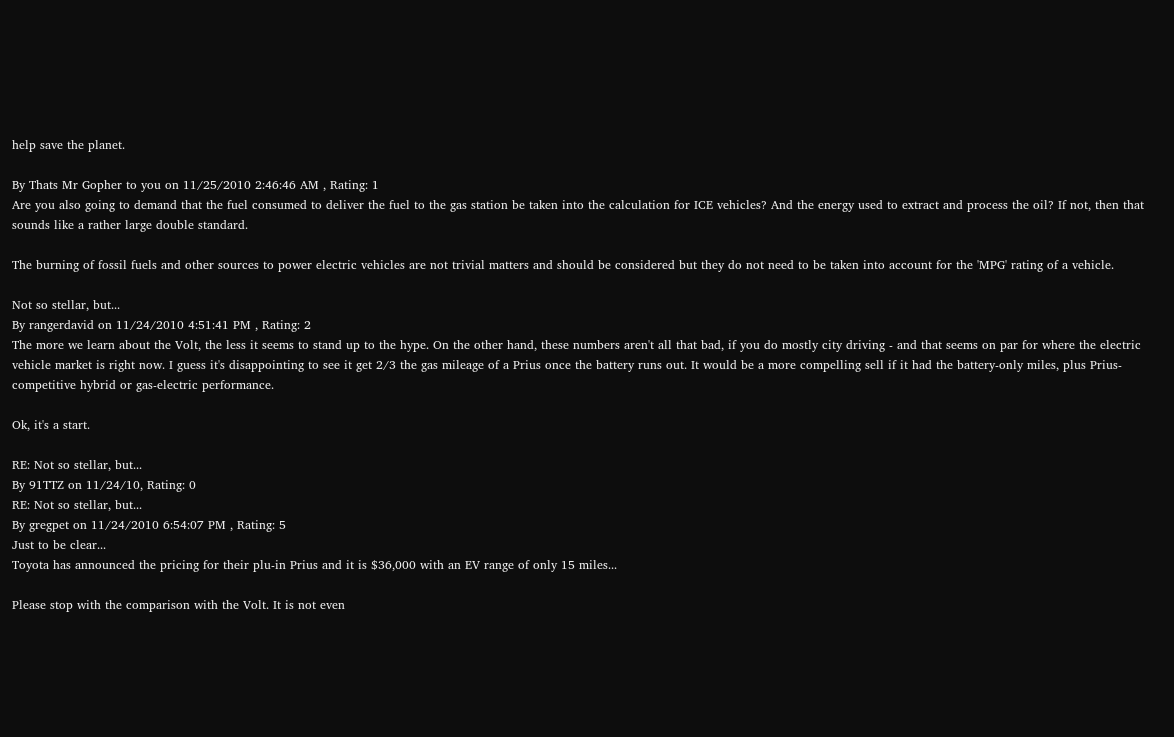help save the planet.

By Thats Mr Gopher to you on 11/25/2010 2:46:46 AM , Rating: 1
Are you also going to demand that the fuel consumed to deliver the fuel to the gas station be taken into the calculation for ICE vehicles? And the energy used to extract and process the oil? If not, then that sounds like a rather large double standard.

The burning of fossil fuels and other sources to power electric vehicles are not trivial matters and should be considered but they do not need to be taken into account for the 'MPG' rating of a vehicle.

Not so stellar, but...
By rangerdavid on 11/24/2010 4:51:41 PM , Rating: 2
The more we learn about the Volt, the less it seems to stand up to the hype. On the other hand, these numbers aren't all that bad, if you do mostly city driving - and that seems on par for where the electric vehicle market is right now. I guess it's disappointing to see it get 2/3 the gas mileage of a Prius once the battery runs out. It would be a more compelling sell if it had the battery-only miles, plus Prius-competitive hybrid or gas-electric performance.

Ok, it's a start.

RE: Not so stellar, but...
By 91TTZ on 11/24/10, Rating: 0
RE: Not so stellar, but...
By gregpet on 11/24/2010 6:54:07 PM , Rating: 5
Just to be clear...
Toyota has announced the pricing for their plu-in Prius and it is $36,000 with an EV range of only 15 miles...

Please stop with the comparison with the Volt. It is not even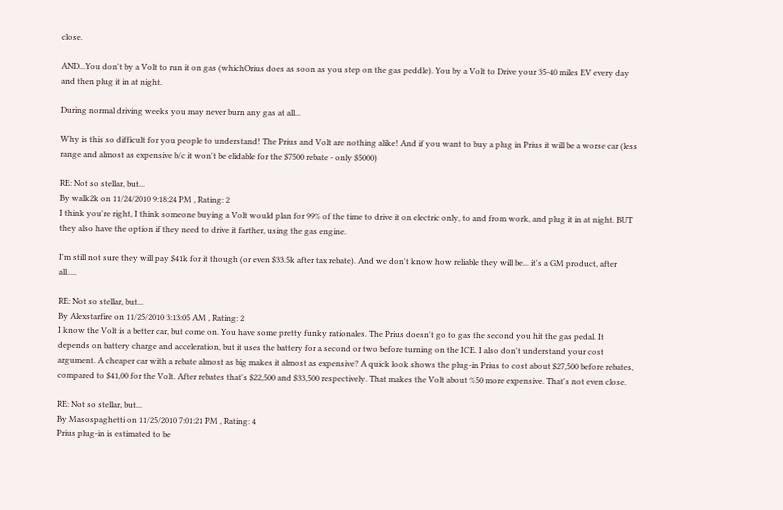close.

AND...You don't by a Volt to run it on gas (whichOrius does as soon as you step on the gas peddle). You by a Volt to Drive your 35-40 miles EV every day and then plug it in at night.

During normal driving weeks you may never burn any gas at all...

Why is this so difficult for you people to understand! The Prius and Volt are nothing alike! And if you want to buy a plug in Prius it will be a worse car (less range and almost as expensive b/c it won't be elidable for the $7500 rebate - only $5000)

RE: Not so stellar, but...
By walk2k on 11/24/2010 9:18:24 PM , Rating: 2
I think you're right, I think someone buying a Volt would plan for 99% of the time to drive it on electric only, to and from work, and plug it in at night. BUT they also have the option if they need to drive it farther, using the gas engine.

I'm still not sure they will pay $41k for it though (or even $33.5k after tax rebate). And we don't know how reliable they will be... it's a GM product, after all.....

RE: Not so stellar, but...
By Alexstarfire on 11/25/2010 3:13:05 AM , Rating: 2
I know the Volt is a better car, but come on. You have some pretty funky rationales. The Prius doesn't go to gas the second you hit the gas pedal. It depends on battery charge and acceleration, but it uses the battery for a second or two before turning on the ICE. I also don't understand your cost argument. A cheaper car with a rebate almost as big makes it almost as expensive? A quick look shows the plug-in Prius to cost about $27,500 before rebates, compared to $41,00 for the Volt. After rebates that's $22,500 and $33,500 respectively. That makes the Volt about %50 more expensive. That's not even close.

RE: Not so stellar, but...
By Masospaghetti on 11/25/2010 7:01:21 PM , Rating: 4
Prius plug-in is estimated to be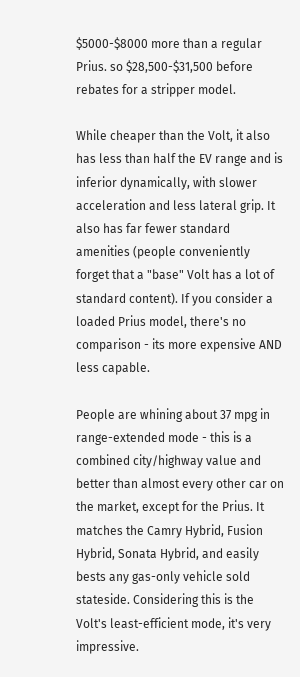$5000-$8000 more than a regular Prius. so $28,500-$31,500 before rebates for a stripper model.

While cheaper than the Volt, it also has less than half the EV range and is inferior dynamically, with slower acceleration and less lateral grip. It also has far fewer standard amenities (people conveniently forget that a "base" Volt has a lot of standard content). If you consider a loaded Prius model, there's no comparison - its more expensive AND less capable.

People are whining about 37 mpg in range-extended mode - this is a combined city/highway value and better than almost every other car on the market, except for the Prius. It matches the Camry Hybrid, Fusion Hybrid, Sonata Hybrid, and easily bests any gas-only vehicle sold stateside. Considering this is the Volt's least-efficient mode, it's very impressive.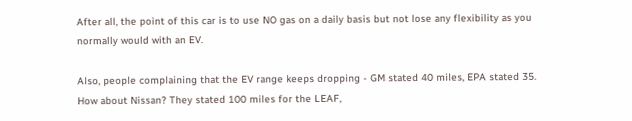After all, the point of this car is to use NO gas on a daily basis but not lose any flexibility as you normally would with an EV.

Also, people complaining that the EV range keeps dropping - GM stated 40 miles, EPA stated 35. How about Nissan? They stated 100 miles for the LEAF,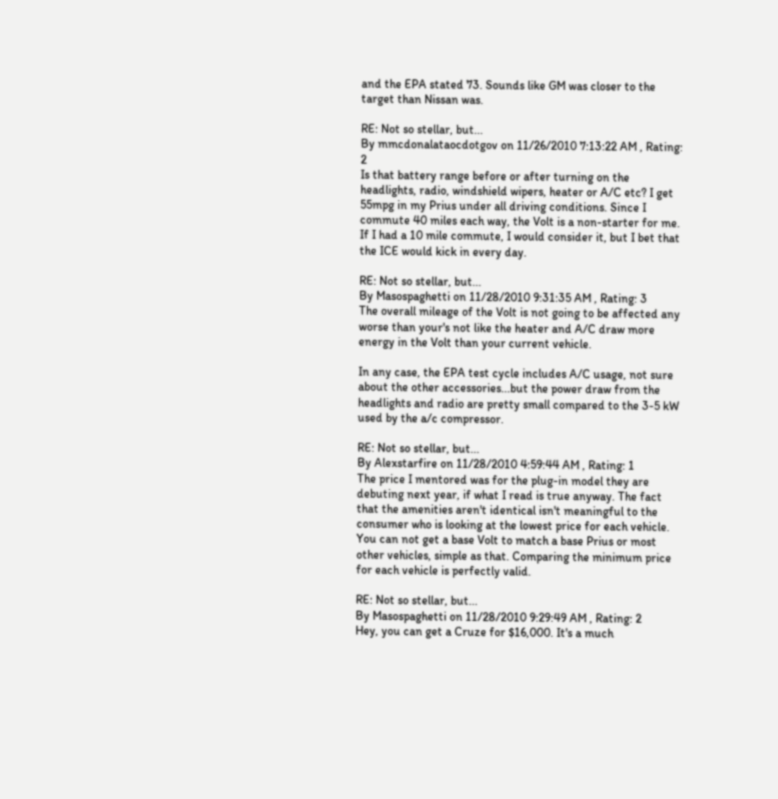and the EPA stated 73. Sounds like GM was closer to the target than Nissan was.

RE: Not so stellar, but...
By mmcdonalataocdotgov on 11/26/2010 7:13:22 AM , Rating: 2
Is that battery range before or after turning on the headlights, radio, windshield wipers, heater or A/C etc? I get 55mpg in my Prius under all driving conditions. Since I commute 40 miles each way, the Volt is a non-starter for me. If I had a 10 mile commute, I would consider it, but I bet that the ICE would kick in every day.

RE: Not so stellar, but...
By Masospaghetti on 11/28/2010 9:31:35 AM , Rating: 3
The overall mileage of the Volt is not going to be affected any worse than your's not like the heater and A/C draw more energy in the Volt than your current vehicle.

In any case, the EPA test cycle includes A/C usage, not sure about the other accessories...but the power draw from the headlights and radio are pretty small compared to the 3-5 kW used by the a/c compressor.

RE: Not so stellar, but...
By Alexstarfire on 11/28/2010 4:59:44 AM , Rating: 1
The price I mentored was for the plug-in model they are debuting next year, if what I read is true anyway. The fact that the amenities aren't identical isn't meaningful to the consumer who is looking at the lowest price for each vehicle. You can not get a base Volt to match a base Prius or most other vehicles, simple as that. Comparing the minimum price for each vehicle is perfectly valid.

RE: Not so stellar, but...
By Masospaghetti on 11/28/2010 9:29:49 AM , Rating: 2
Hey, you can get a Cruze for $16,000. It's a much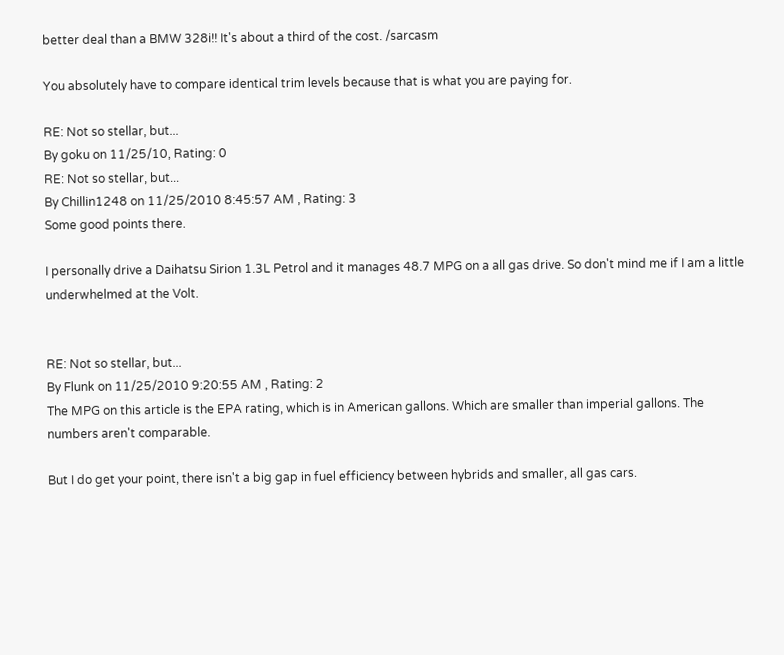better deal than a BMW 328i!! It's about a third of the cost. /sarcasm

You absolutely have to compare identical trim levels because that is what you are paying for.

RE: Not so stellar, but...
By goku on 11/25/10, Rating: 0
RE: Not so stellar, but...
By Chillin1248 on 11/25/2010 8:45:57 AM , Rating: 3
Some good points there.

I personally drive a Daihatsu Sirion 1.3L Petrol and it manages 48.7 MPG on a all gas drive. So don't mind me if I am a little underwhelmed at the Volt.


RE: Not so stellar, but...
By Flunk on 11/25/2010 9:20:55 AM , Rating: 2
The MPG on this article is the EPA rating, which is in American gallons. Which are smaller than imperial gallons. The numbers aren't comparable.

But I do get your point, there isn't a big gap in fuel efficiency between hybrids and smaller, all gas cars.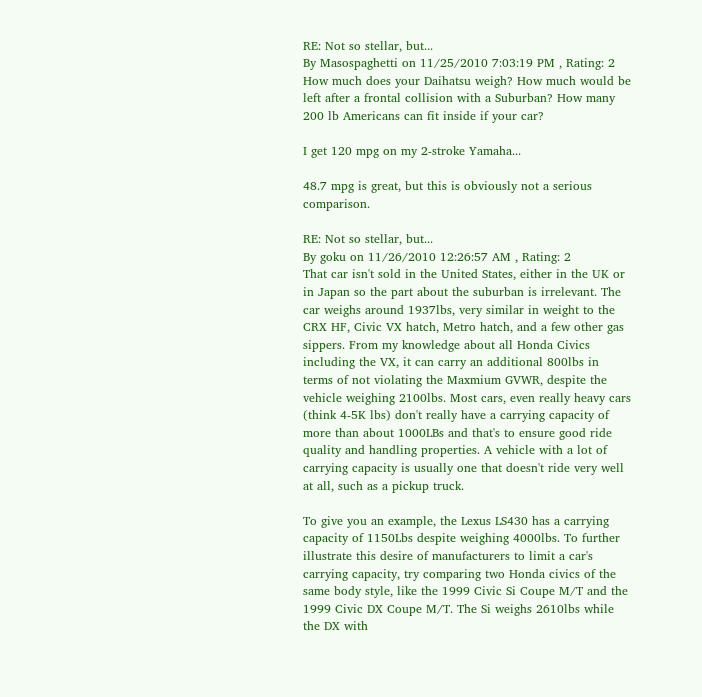RE: Not so stellar, but...
By Masospaghetti on 11/25/2010 7:03:19 PM , Rating: 2
How much does your Daihatsu weigh? How much would be left after a frontal collision with a Suburban? How many 200 lb Americans can fit inside if your car?

I get 120 mpg on my 2-stroke Yamaha...

48.7 mpg is great, but this is obviously not a serious comparison.

RE: Not so stellar, but...
By goku on 11/26/2010 12:26:57 AM , Rating: 2
That car isn't sold in the United States, either in the UK or in Japan so the part about the suburban is irrelevant. The car weighs around 1937lbs, very similar in weight to the CRX HF, Civic VX hatch, Metro hatch, and a few other gas sippers. From my knowledge about all Honda Civics including the VX, it can carry an additional 800lbs in terms of not violating the Maxmium GVWR, despite the vehicle weighing 2100lbs. Most cars, even really heavy cars (think 4-5K lbs) don't really have a carrying capacity of more than about 1000LBs and that's to ensure good ride quality and handling properties. A vehicle with a lot of carrying capacity is usually one that doesn't ride very well at all, such as a pickup truck.

To give you an example, the Lexus LS430 has a carrying capacity of 1150Lbs despite weighing 4000lbs. To further illustrate this desire of manufacturers to limit a car's carrying capacity, try comparing two Honda civics of the same body style, like the 1999 Civic Si Coupe M/T and the 1999 Civic DX Coupe M/T. The Si weighs 2610lbs while the DX with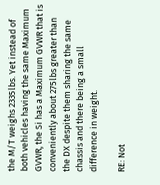the M/T weighs 2335lbs. Yet instead of both vehicles having the same Maximum GVWR, the Si has a Maximum GVWR that is conveniently about 275lbs greater than the DX despite them sharing the same chassis and there being a small difference in weight.

RE: Not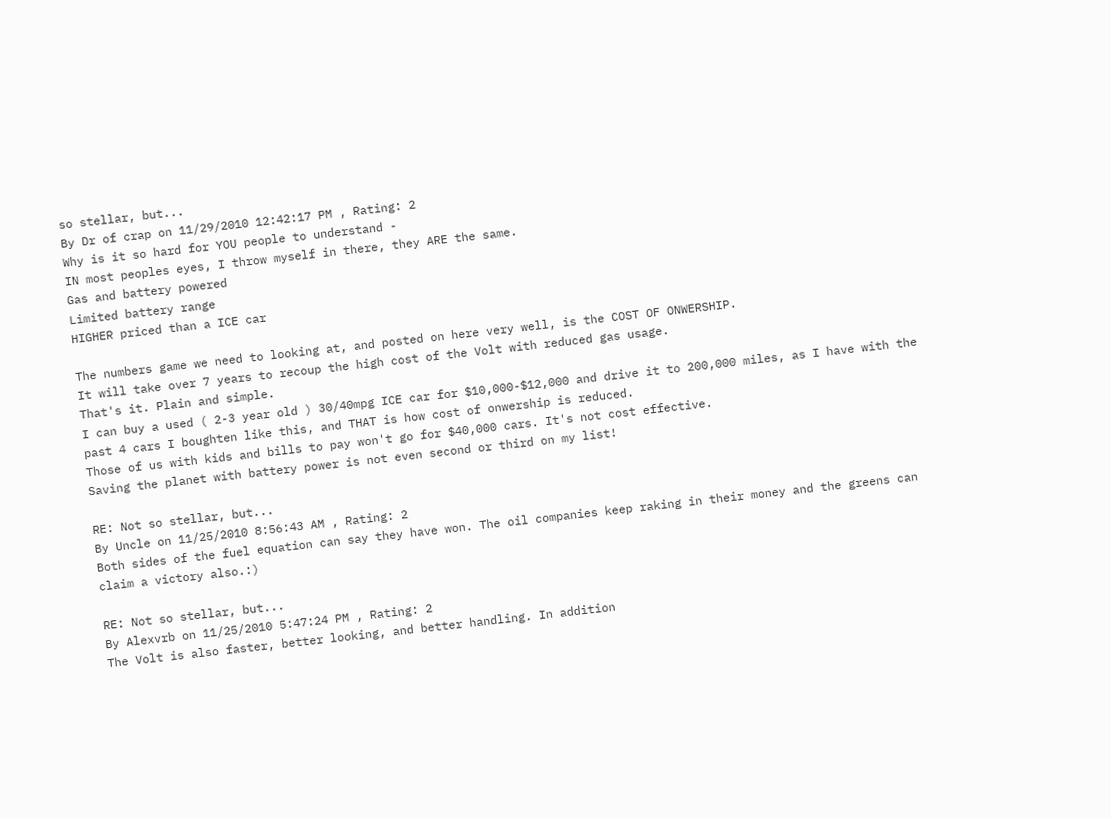so stellar, but...
By Dr of crap on 11/29/2010 12:42:17 PM , Rating: 2
Why is it so hard for YOU people to understand -
IN most peoples eyes, I throw myself in there, they ARE the same.
Gas and battery powered
Limited battery range
HIGHER priced than a ICE car

The numbers game we need to looking at, and posted on here very well, is the COST OF ONWERSHIP.
It will take over 7 years to recoup the high cost of the Volt with reduced gas usage.
That's it. Plain and simple.
I can buy a used ( 2-3 year old ) 30/40mpg ICE car for $10,000-$12,000 and drive it to 200,000 miles, as I have with the past 4 cars I boughten like this, and THAT is how cost of onwership is reduced.
Those of us with kids and bills to pay won't go for $40,000 cars. It's not cost effective.
Saving the planet with battery power is not even second or third on my list!

RE: Not so stellar, but...
By Uncle on 11/25/2010 8:56:43 AM , Rating: 2
Both sides of the fuel equation can say they have won. The oil companies keep raking in their money and the greens can claim a victory also.:)

RE: Not so stellar, but...
By Alexvrb on 11/25/2010 5:47:24 PM , Rating: 2
The Volt is also faster, better looking, and better handling. In addition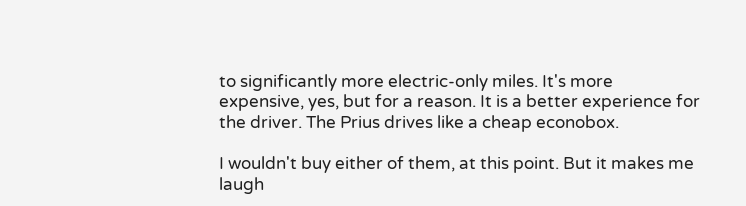to significantly more electric-only miles. It's more expensive, yes, but for a reason. It is a better experience for the driver. The Prius drives like a cheap econobox.

I wouldn't buy either of them, at this point. But it makes me laugh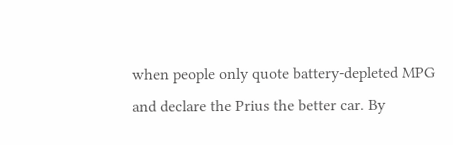when people only quote battery-depleted MPG and declare the Prius the better car. By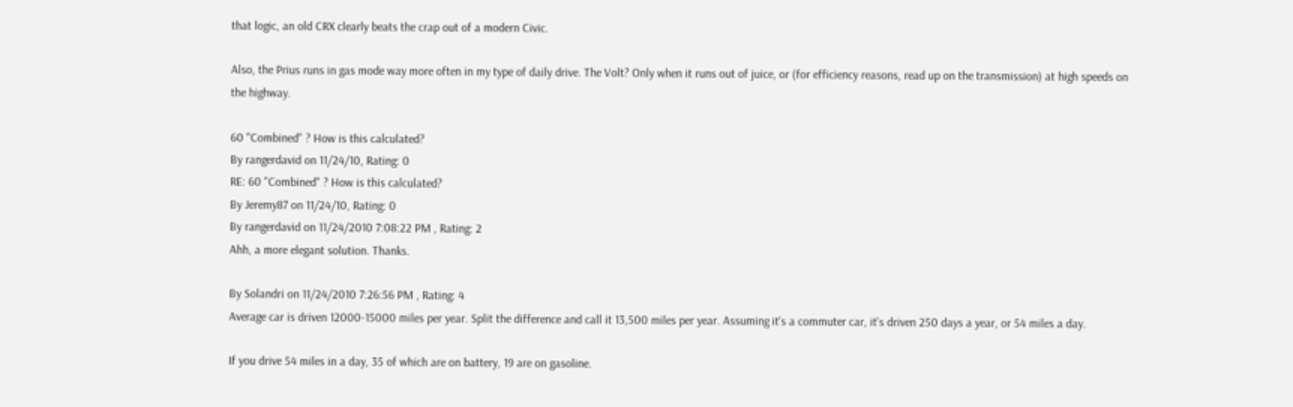that logic, an old CRX clearly beats the crap out of a modern Civic.

Also, the Prius runs in gas mode way more often in my type of daily drive. The Volt? Only when it runs out of juice, or (for efficiency reasons, read up on the transmission) at high speeds on the highway.

60 "Combined" ? How is this calculated?
By rangerdavid on 11/24/10, Rating: 0
RE: 60 "Combined" ? How is this calculated?
By Jeremy87 on 11/24/10, Rating: 0
By rangerdavid on 11/24/2010 7:08:22 PM , Rating: 2
Ahh, a more elegant solution. Thanks.

By Solandri on 11/24/2010 7:26:56 PM , Rating: 4
Average car is driven 12000-15000 miles per year. Split the difference and call it 13,500 miles per year. Assuming it's a commuter car, it's driven 250 days a year, or 54 miles a day.

If you drive 54 miles in a day, 35 of which are on battery, 19 are on gasoline.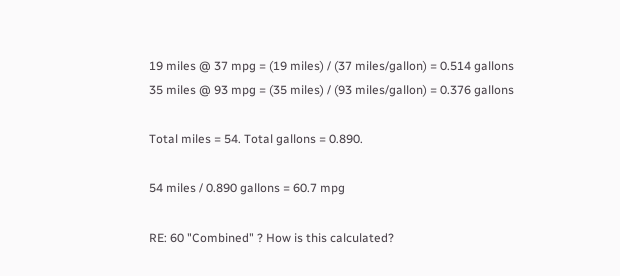19 miles @ 37 mpg = (19 miles) / (37 miles/gallon) = 0.514 gallons
35 miles @ 93 mpg = (35 miles) / (93 miles/gallon) = 0.376 gallons

Total miles = 54. Total gallons = 0.890.

54 miles / 0.890 gallons = 60.7 mpg

RE: 60 "Combined" ? How is this calculated?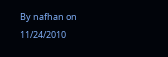By nafhan on 11/24/2010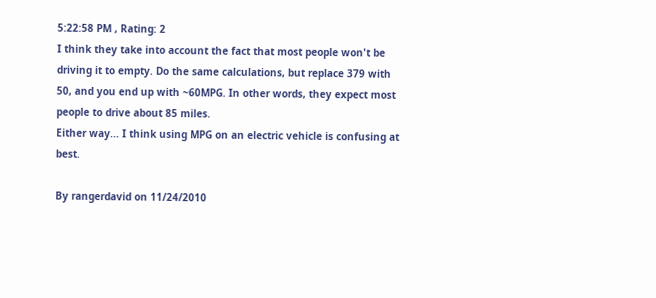5:22:58 PM , Rating: 2
I think they take into account the fact that most people won't be driving it to empty. Do the same calculations, but replace 379 with 50, and you end up with ~60MPG. In other words, they expect most people to drive about 85 miles.
Either way... I think using MPG on an electric vehicle is confusing at best.

By rangerdavid on 11/24/2010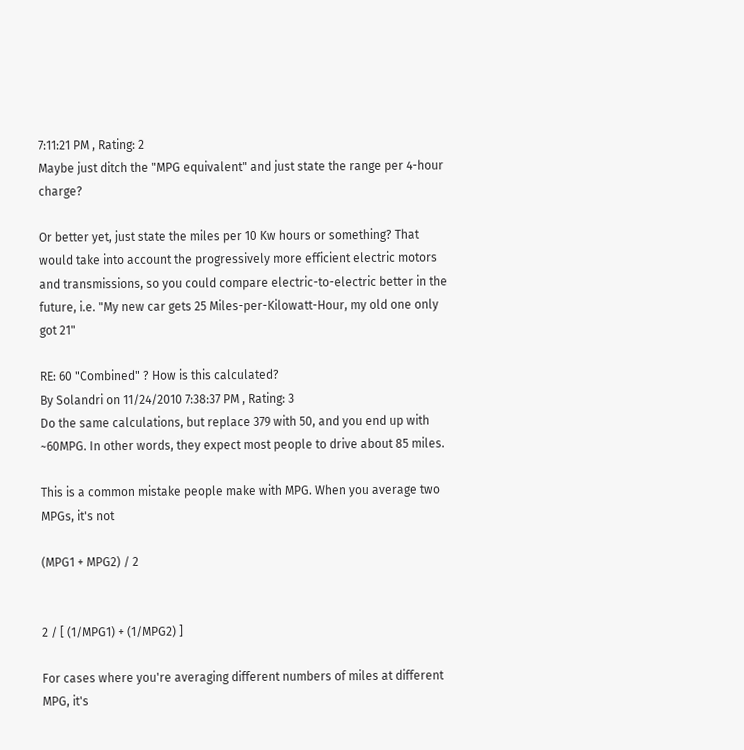7:11:21 PM , Rating: 2
Maybe just ditch the "MPG equivalent" and just state the range per 4-hour charge?

Or better yet, just state the miles per 10 Kw hours or something? That would take into account the progressively more efficient electric motors and transmissions, so you could compare electric-to-electric better in the future, i.e. "My new car gets 25 Miles-per-Kilowatt-Hour, my old one only got 21"

RE: 60 "Combined" ? How is this calculated?
By Solandri on 11/24/2010 7:38:37 PM , Rating: 3
Do the same calculations, but replace 379 with 50, and you end up with ~60MPG. In other words, they expect most people to drive about 85 miles.

This is a common mistake people make with MPG. When you average two MPGs, it's not

(MPG1 + MPG2) / 2


2 / [ (1/MPG1) + (1/MPG2) ]

For cases where you're averaging different numbers of miles at different MPG, it's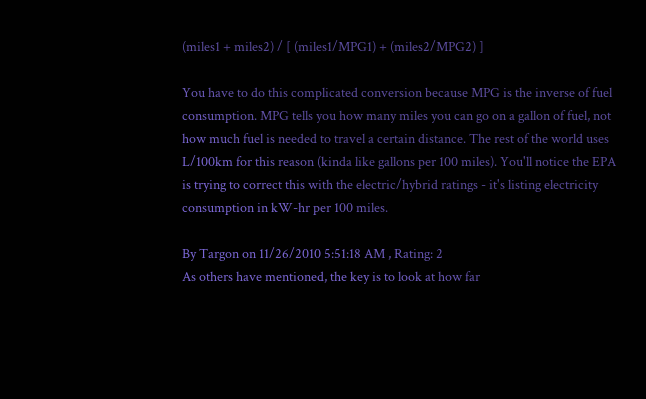(miles1 + miles2) / [ (miles1/MPG1) + (miles2/MPG2) ]

You have to do this complicated conversion because MPG is the inverse of fuel consumption. MPG tells you how many miles you can go on a gallon of fuel, not how much fuel is needed to travel a certain distance. The rest of the world uses L/100km for this reason (kinda like gallons per 100 miles). You'll notice the EPA is trying to correct this with the electric/hybrid ratings - it's listing electricity consumption in kW-hr per 100 miles.

By Targon on 11/26/2010 5:51:18 AM , Rating: 2
As others have mentioned, the key is to look at how far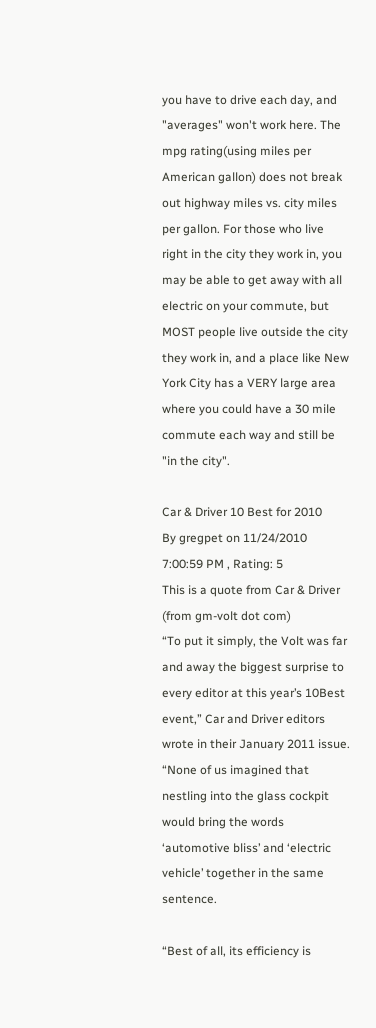you have to drive each day, and "averages" won't work here. The mpg rating(using miles per American gallon) does not break out highway miles vs. city miles per gallon. For those who live right in the city they work in, you may be able to get away with all electric on your commute, but MOST people live outside the city they work in, and a place like New York City has a VERY large area where you could have a 30 mile commute each way and still be "in the city".

Car & Driver 10 Best for 2010
By gregpet on 11/24/2010 7:00:59 PM , Rating: 5
This is a quote from Car & Driver (from gm-volt dot com)
“To put it simply, the Volt was far and away the biggest surprise to every editor at this year’s 10Best event,” Car and Driver editors wrote in their January 2011 issue. “None of us imagined that nestling into the glass cockpit would bring the words ‘automotive bliss’ and ‘electric vehicle’ together in the same sentence.

“Best of all, its efficiency is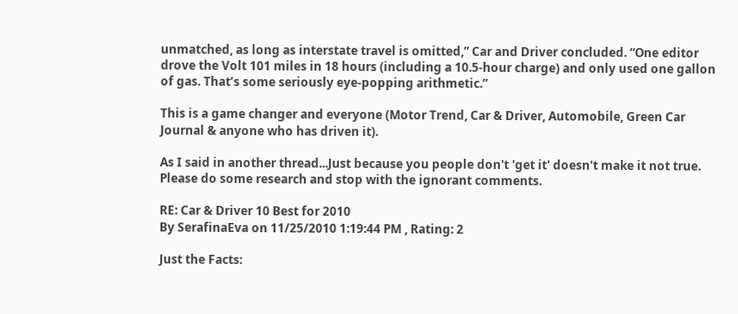unmatched, as long as interstate travel is omitted,” Car and Driver concluded. “One editor drove the Volt 101 miles in 18 hours (including a 10.5-hour charge) and only used one gallon of gas. That’s some seriously eye-popping arithmetic.”

This is a game changer and everyone (Motor Trend, Car & Driver, Automobile, Green Car Journal & anyone who has driven it).

As I said in another thread...Just because you people don't 'get it' doesn't make it not true. Please do some research and stop with the ignorant comments.

RE: Car & Driver 10 Best for 2010
By SerafinaEva on 11/25/2010 1:19:44 PM , Rating: 2

Just the Facts: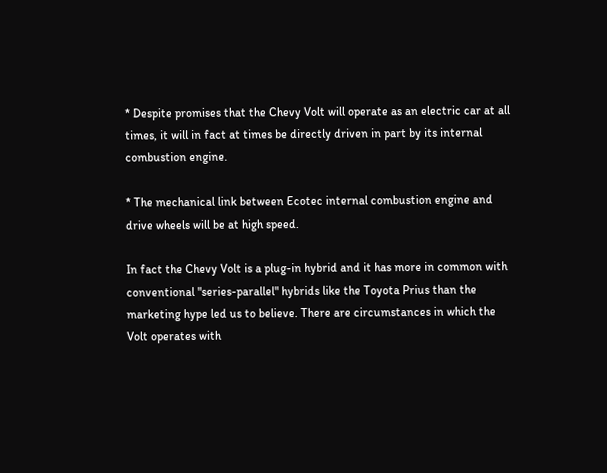* Despite promises that the Chevy Volt will operate as an electric car at all times, it will in fact at times be directly driven in part by its internal combustion engine.

* The mechanical link between Ecotec internal combustion engine and drive wheels will be at high speed.

In fact the Chevy Volt is a plug-in hybrid and it has more in common with conventional "series-parallel" hybrids like the Toyota Prius than the marketing hype led us to believe. There are circumstances in which the Volt operates with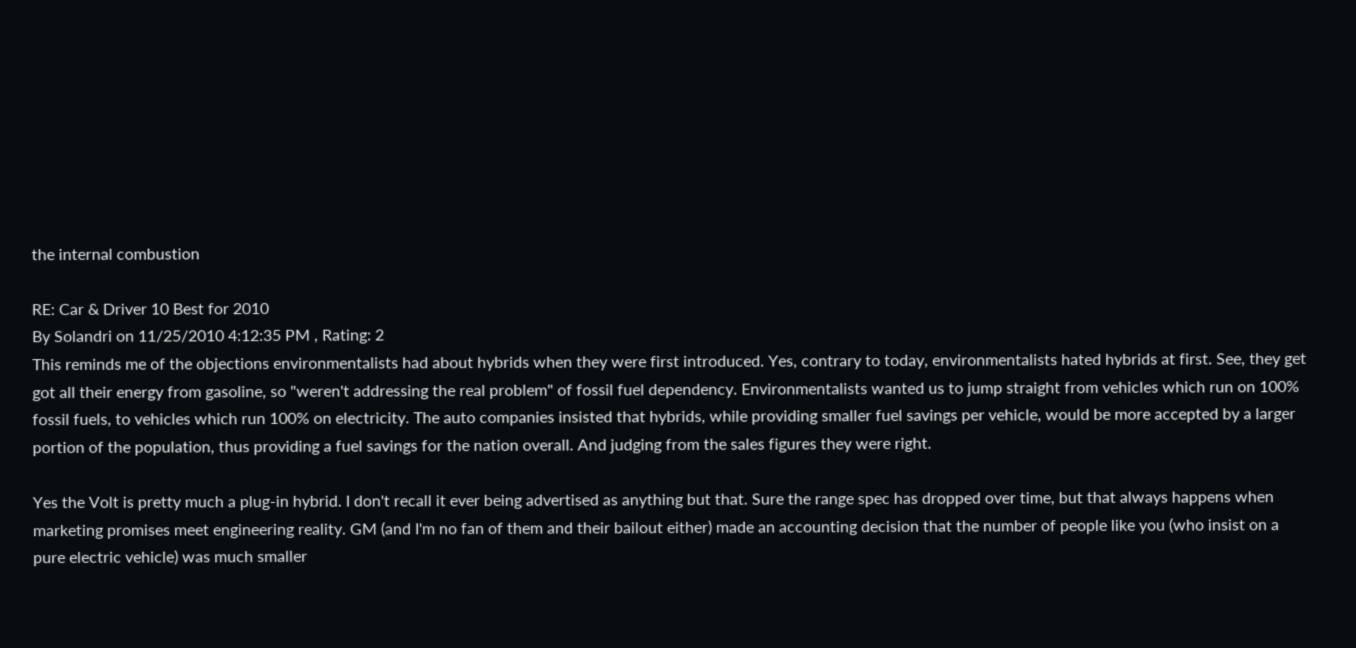the internal combustion

RE: Car & Driver 10 Best for 2010
By Solandri on 11/25/2010 4:12:35 PM , Rating: 2
This reminds me of the objections environmentalists had about hybrids when they were first introduced. Yes, contrary to today, environmentalists hated hybrids at first. See, they get got all their energy from gasoline, so "weren't addressing the real problem" of fossil fuel dependency. Environmentalists wanted us to jump straight from vehicles which run on 100% fossil fuels, to vehicles which run 100% on electricity. The auto companies insisted that hybrids, while providing smaller fuel savings per vehicle, would be more accepted by a larger portion of the population, thus providing a fuel savings for the nation overall. And judging from the sales figures they were right.

Yes the Volt is pretty much a plug-in hybrid. I don't recall it ever being advertised as anything but that. Sure the range spec has dropped over time, but that always happens when marketing promises meet engineering reality. GM (and I'm no fan of them and their bailout either) made an accounting decision that the number of people like you (who insist on a pure electric vehicle) was much smaller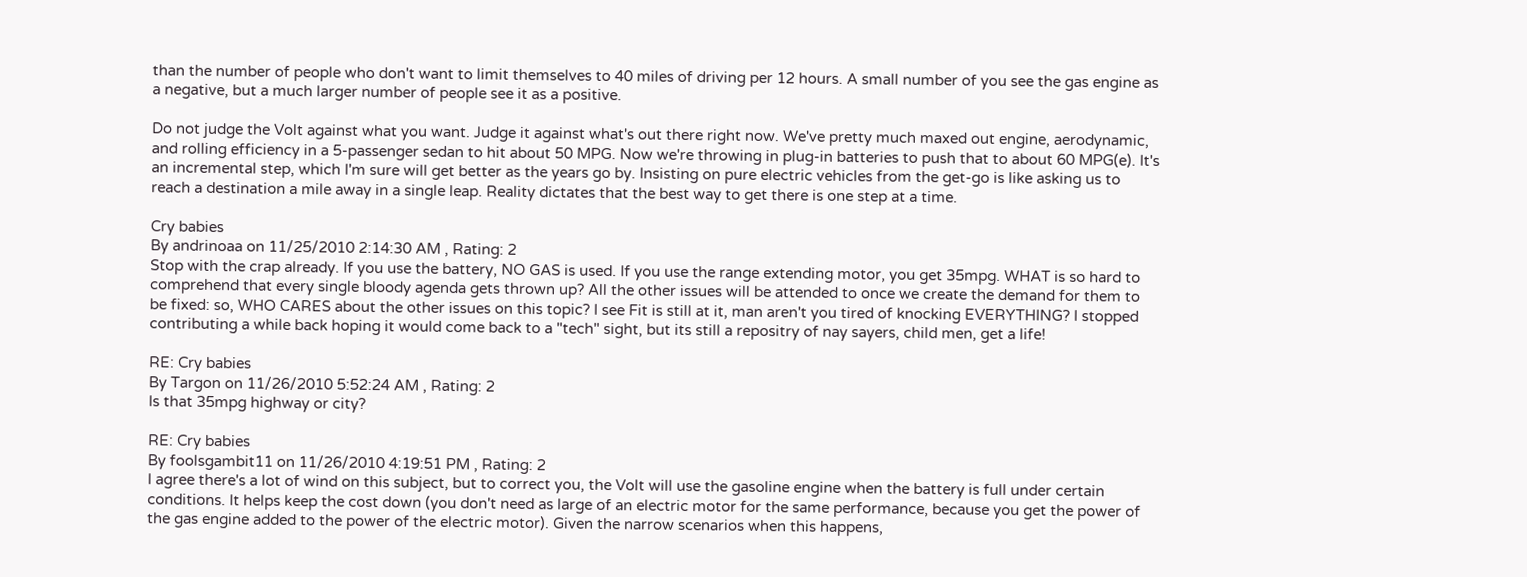than the number of people who don't want to limit themselves to 40 miles of driving per 12 hours. A small number of you see the gas engine as a negative, but a much larger number of people see it as a positive.

Do not judge the Volt against what you want. Judge it against what's out there right now. We've pretty much maxed out engine, aerodynamic, and rolling efficiency in a 5-passenger sedan to hit about 50 MPG. Now we're throwing in plug-in batteries to push that to about 60 MPG(e). It's an incremental step, which I'm sure will get better as the years go by. Insisting on pure electric vehicles from the get-go is like asking us to reach a destination a mile away in a single leap. Reality dictates that the best way to get there is one step at a time.

Cry babies
By andrinoaa on 11/25/2010 2:14:30 AM , Rating: 2
Stop with the crap already. If you use the battery, NO GAS is used. If you use the range extending motor, you get 35mpg. WHAT is so hard to comprehend that every single bloody agenda gets thrown up? All the other issues will be attended to once we create the demand for them to be fixed: so, WHO CARES about the other issues on this topic? I see Fit is still at it, man aren't you tired of knocking EVERYTHING? I stopped contributing a while back hoping it would come back to a "tech" sight, but its still a repositry of nay sayers, child men, get a life!

RE: Cry babies
By Targon on 11/26/2010 5:52:24 AM , Rating: 2
Is that 35mpg highway or city?

RE: Cry babies
By foolsgambit11 on 11/26/2010 4:19:51 PM , Rating: 2
I agree there's a lot of wind on this subject, but to correct you, the Volt will use the gasoline engine when the battery is full under certain conditions. It helps keep the cost down (you don't need as large of an electric motor for the same performance, because you get the power of the gas engine added to the power of the electric motor). Given the narrow scenarios when this happens,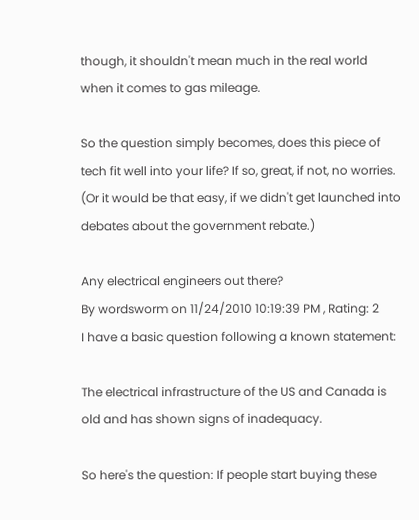though, it shouldn't mean much in the real world when it comes to gas mileage.

So the question simply becomes, does this piece of tech fit well into your life? If so, great, if not, no worries. (Or it would be that easy, if we didn't get launched into debates about the government rebate.)

Any electrical engineers out there?
By wordsworm on 11/24/2010 10:19:39 PM , Rating: 2
I have a basic question following a known statement:

The electrical infrastructure of the US and Canada is old and has shown signs of inadequacy.

So here's the question: If people start buying these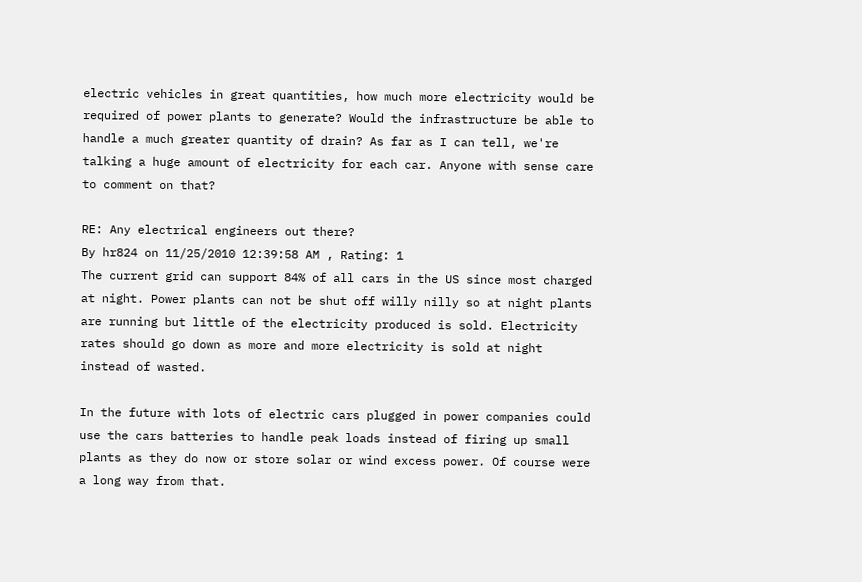electric vehicles in great quantities, how much more electricity would be required of power plants to generate? Would the infrastructure be able to handle a much greater quantity of drain? As far as I can tell, we're talking a huge amount of electricity for each car. Anyone with sense care to comment on that?

RE: Any electrical engineers out there?
By hr824 on 11/25/2010 12:39:58 AM , Rating: 1
The current grid can support 84% of all cars in the US since most charged at night. Power plants can not be shut off willy nilly so at night plants are running but little of the electricity produced is sold. Electricity rates should go down as more and more electricity is sold at night instead of wasted.

In the future with lots of electric cars plugged in power companies could use the cars batteries to handle peak loads instead of firing up small plants as they do now or store solar or wind excess power. Of course were a long way from that.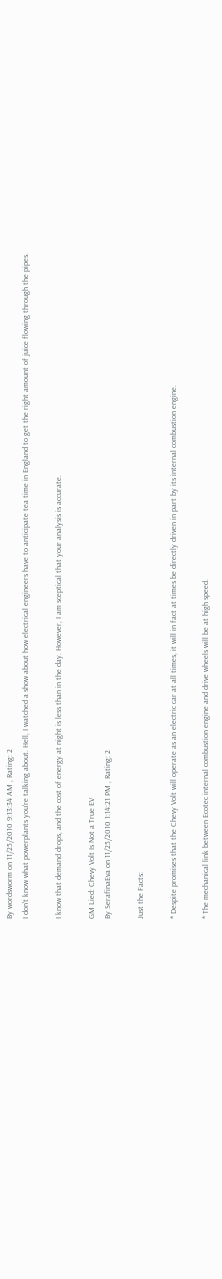By wordsworm on 11/25/2010 9:13:34 AM , Rating: 2
I don't know what powerplants you're talking about. Hell, I watched a show about how electrical engineers have to anticipate tea time in England to get the right amount of juice flowing through the pipes.

I know that demand drops, and the cost of energy at night is less than in the day. However, I am sceptical that your analysis is accurate.

GM Lied: Chevy Volt Is Not a True EV
By SerafinaEva on 11/25/2010 1:14:21 PM , Rating: 2

Just the Facts:

* Despite promises that the Chevy Volt will operate as an electric car at all times, it will in fact at times be directly driven in part by its internal combustion engine.

* The mechanical link between Ecotec internal combustion engine and drive wheels will be at high speed.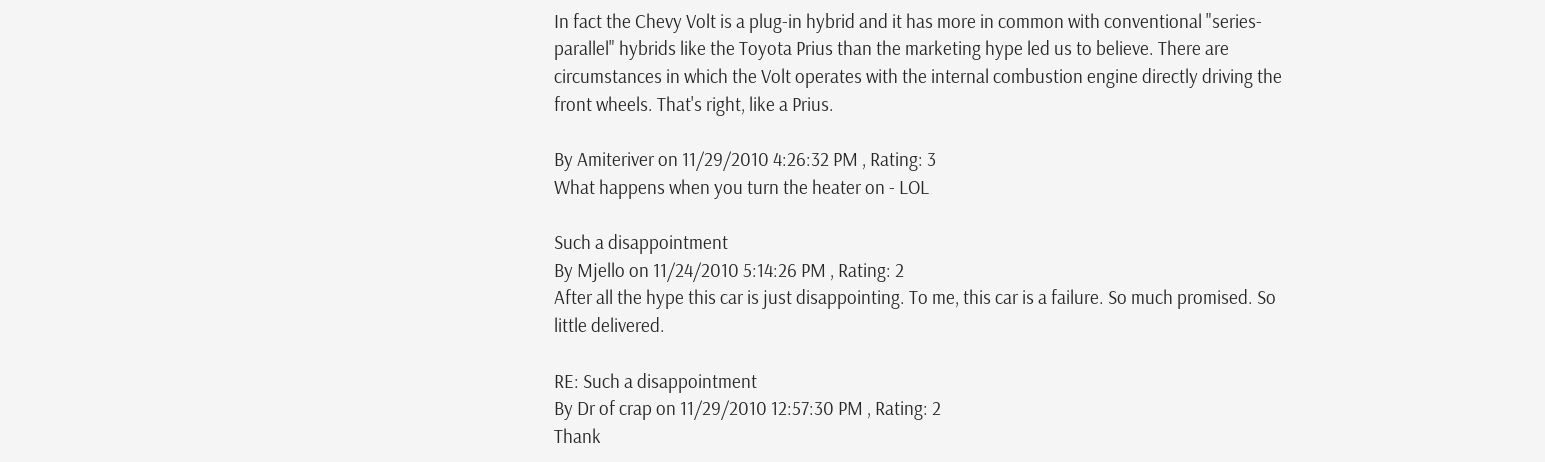In fact the Chevy Volt is a plug-in hybrid and it has more in common with conventional "series-parallel" hybrids like the Toyota Prius than the marketing hype led us to believe. There are circumstances in which the Volt operates with the internal combustion engine directly driving the front wheels. That's right, like a Prius.

By Amiteriver on 11/29/2010 4:26:32 PM , Rating: 3
What happens when you turn the heater on - LOL

Such a disappointment
By Mjello on 11/24/2010 5:14:26 PM , Rating: 2
After all the hype this car is just disappointing. To me, this car is a failure. So much promised. So little delivered.

RE: Such a disappointment
By Dr of crap on 11/29/2010 12:57:30 PM , Rating: 2
Thank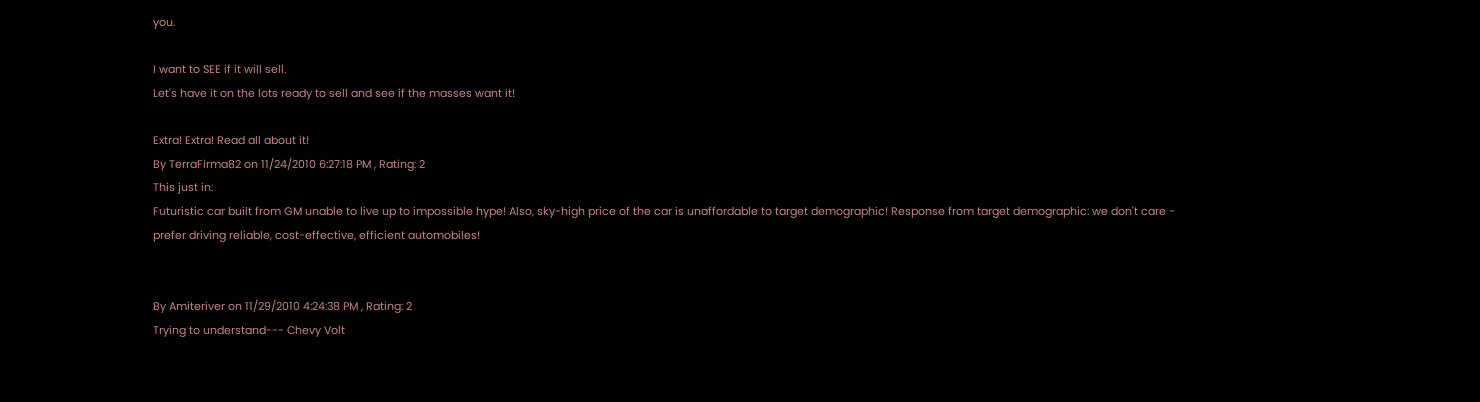you.

I want to SEE if it will sell.
Let's have it on the lots ready to sell and see if the masses want it!

Extra! Extra! Read all about it!
By TerraFirma82 on 11/24/2010 6:27:18 PM , Rating: 2
This just in:
Futuristic car built from GM unable to live up to impossible hype! Also, sky-high price of the car is unaffordable to target demographic! Response from target demographic: we don't care - prefer driving reliable, cost-effective, efficient automobiles!


By Amiteriver on 11/29/2010 4:24:38 PM , Rating: 2
Trying to understand--- Chevy Volt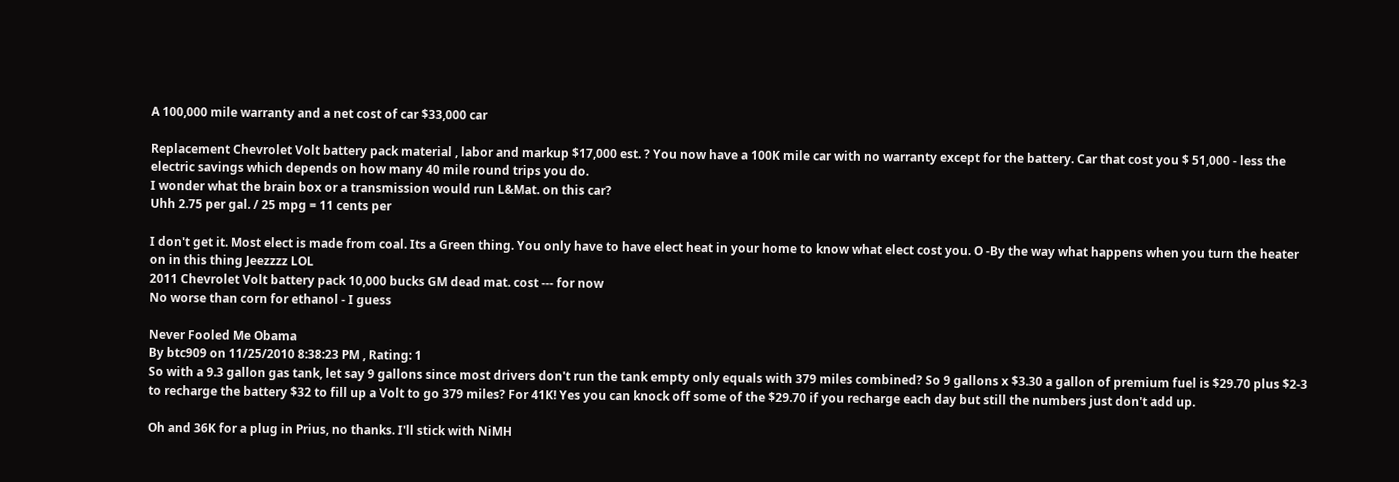A 100,000 mile warranty and a net cost of car $33,000 car

Replacement Chevrolet Volt battery pack material , labor and markup $17,000 est. ? You now have a 100K mile car with no warranty except for the battery. Car that cost you $ 51,000 - less the electric savings which depends on how many 40 mile round trips you do.
I wonder what the brain box or a transmission would run L&Mat. on this car?
Uhh 2.75 per gal. / 25 mpg = 11 cents per

I don't get it. Most elect is made from coal. Its a Green thing. You only have to have elect heat in your home to know what elect cost you. O -By the way what happens when you turn the heater on in this thing Jeezzzz LOL
2011 Chevrolet Volt battery pack 10,000 bucks GM dead mat. cost --- for now
No worse than corn for ethanol - I guess

Never Fooled Me Obama
By btc909 on 11/25/2010 8:38:23 PM , Rating: 1
So with a 9.3 gallon gas tank, let say 9 gallons since most drivers don't run the tank empty only equals with 379 miles combined? So 9 gallons x $3.30 a gallon of premium fuel is $29.70 plus $2-3 to recharge the battery $32 to fill up a Volt to go 379 miles? For 41K! Yes you can knock off some of the $29.70 if you recharge each day but still the numbers just don't add up.

Oh and 36K for a plug in Prius, no thanks. I'll stick with NiMH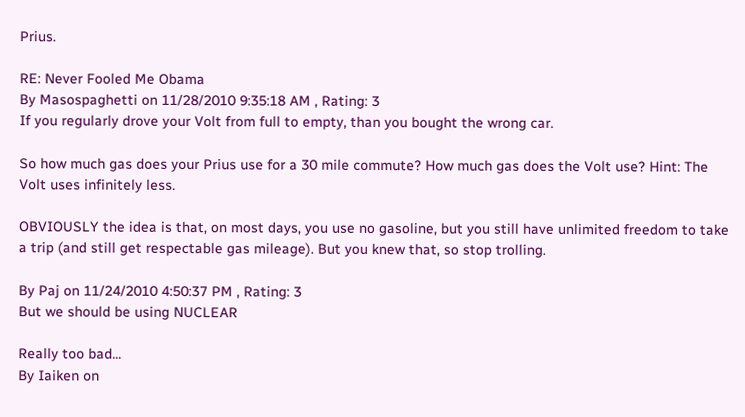Prius.

RE: Never Fooled Me Obama
By Masospaghetti on 11/28/2010 9:35:18 AM , Rating: 3
If you regularly drove your Volt from full to empty, than you bought the wrong car.

So how much gas does your Prius use for a 30 mile commute? How much gas does the Volt use? Hint: The Volt uses infinitely less.

OBVIOUSLY the idea is that, on most days, you use no gasoline, but you still have unlimited freedom to take a trip (and still get respectable gas mileage). But you knew that, so stop trolling.

By Paj on 11/24/2010 4:50:37 PM , Rating: 3
But we should be using NUCLEAR

Really too bad...
By Iaiken on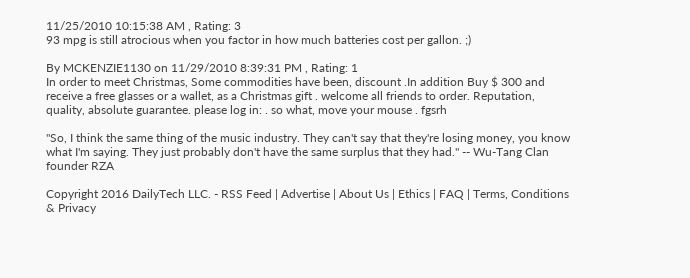11/25/2010 10:15:38 AM , Rating: 3
93 mpg is still atrocious when you factor in how much batteries cost per gallon. ;)

By MCKENZIE1130 on 11/29/2010 8:39:31 PM , Rating: 1
In order to meet Christmas, Some commodities have been, discount .In addition Buy $ 300 and receive a free glasses or a wallet, as a Christmas gift . welcome all friends to order. Reputation, quality, absolute guarantee. please log in: . so what, move your mouse . fgsrh

"So, I think the same thing of the music industry. They can't say that they're losing money, you know what I'm saying. They just probably don't have the same surplus that they had." -- Wu-Tang Clan founder RZA

Copyright 2016 DailyTech LLC. - RSS Feed | Advertise | About Us | Ethics | FAQ | Terms, Conditions & Privacy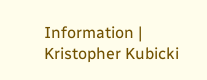Information | Kristopher Kubicki